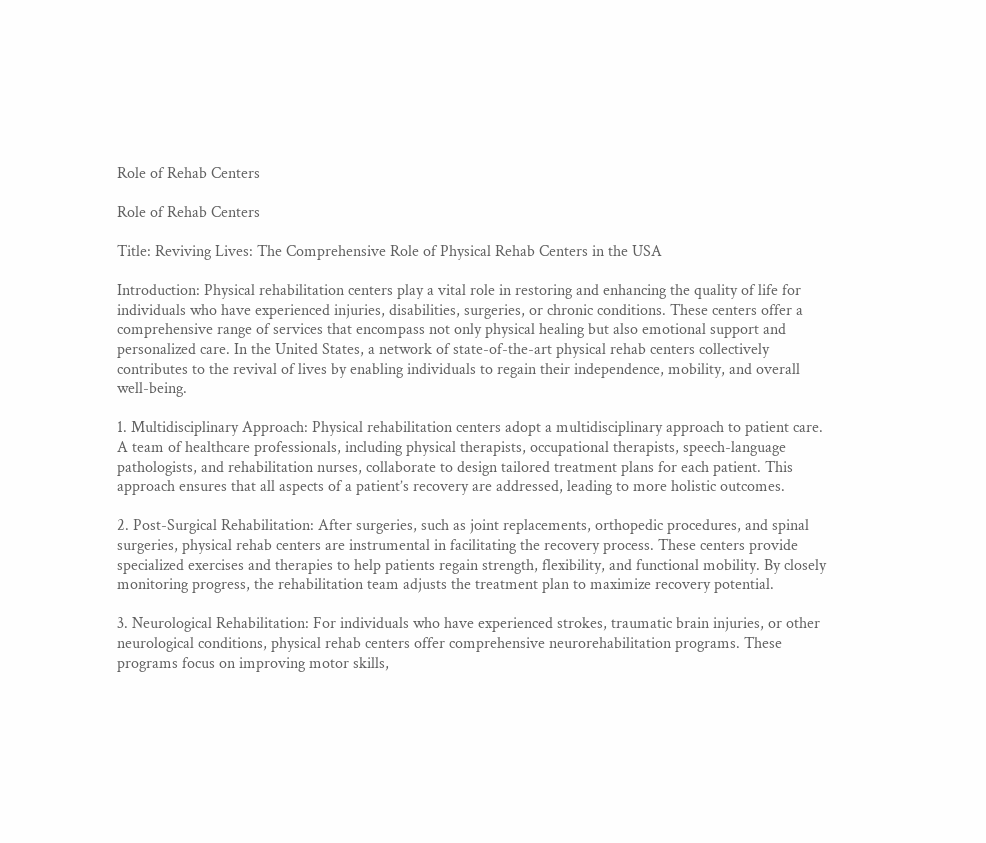Role of Rehab Centers

Role of Rehab Centers

Title: Reviving Lives: The Comprehensive Role of Physical Rehab Centers in the USA

Introduction: Physical rehabilitation centers play a vital role in restoring and enhancing the quality of life for individuals who have experienced injuries, disabilities, surgeries, or chronic conditions. These centers offer a comprehensive range of services that encompass not only physical healing but also emotional support and personalized care. In the United States, a network of state-of-the-art physical rehab centers collectively contributes to the revival of lives by enabling individuals to regain their independence, mobility, and overall well-being.

1. Multidisciplinary Approach: Physical rehabilitation centers adopt a multidisciplinary approach to patient care. A team of healthcare professionals, including physical therapists, occupational therapists, speech-language pathologists, and rehabilitation nurses, collaborate to design tailored treatment plans for each patient. This approach ensures that all aspects of a patient’s recovery are addressed, leading to more holistic outcomes.

2. Post-Surgical Rehabilitation: After surgeries, such as joint replacements, orthopedic procedures, and spinal surgeries, physical rehab centers are instrumental in facilitating the recovery process. These centers provide specialized exercises and therapies to help patients regain strength, flexibility, and functional mobility. By closely monitoring progress, the rehabilitation team adjusts the treatment plan to maximize recovery potential.

3. Neurological Rehabilitation: For individuals who have experienced strokes, traumatic brain injuries, or other neurological conditions, physical rehab centers offer comprehensive neurorehabilitation programs. These programs focus on improving motor skills,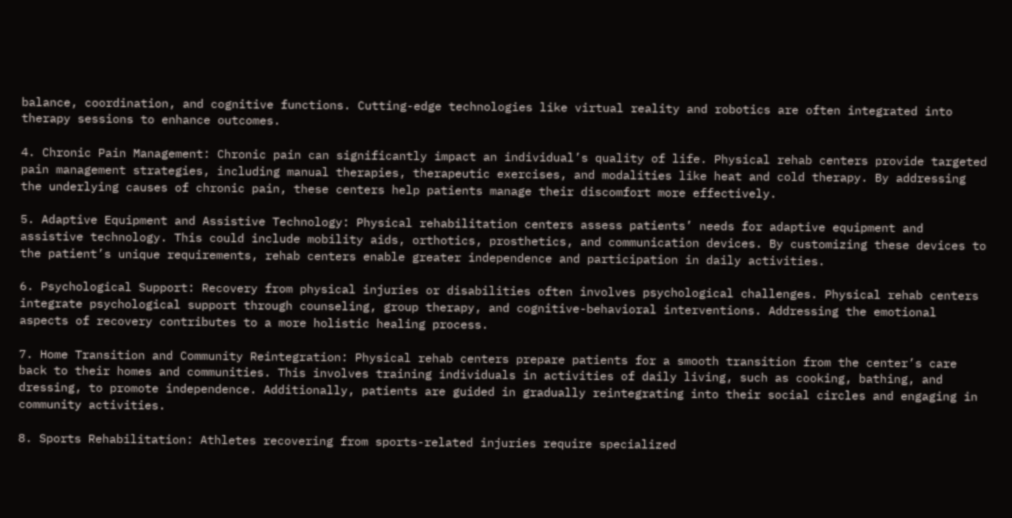balance, coordination, and cognitive functions. Cutting-edge technologies like virtual reality and robotics are often integrated into therapy sessions to enhance outcomes.

4. Chronic Pain Management: Chronic pain can significantly impact an individual’s quality of life. Physical rehab centers provide targeted pain management strategies, including manual therapies, therapeutic exercises, and modalities like heat and cold therapy. By addressing the underlying causes of chronic pain, these centers help patients manage their discomfort more effectively.

5. Adaptive Equipment and Assistive Technology: Physical rehabilitation centers assess patients’ needs for adaptive equipment and assistive technology. This could include mobility aids, orthotics, prosthetics, and communication devices. By customizing these devices to the patient’s unique requirements, rehab centers enable greater independence and participation in daily activities.

6. Psychological Support: Recovery from physical injuries or disabilities often involves psychological challenges. Physical rehab centers integrate psychological support through counseling, group therapy, and cognitive-behavioral interventions. Addressing the emotional aspects of recovery contributes to a more holistic healing process.

7. Home Transition and Community Reintegration: Physical rehab centers prepare patients for a smooth transition from the center’s care back to their homes and communities. This involves training individuals in activities of daily living, such as cooking, bathing, and dressing, to promote independence. Additionally, patients are guided in gradually reintegrating into their social circles and engaging in community activities.

8. Sports Rehabilitation: Athletes recovering from sports-related injuries require specialized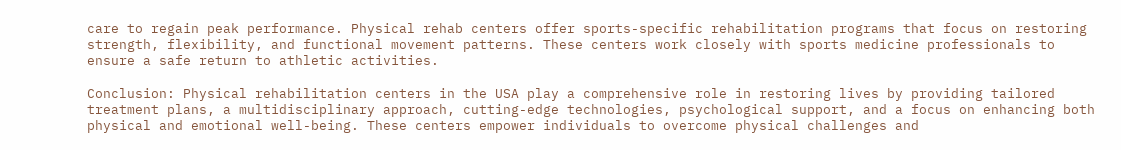care to regain peak performance. Physical rehab centers offer sports-specific rehabilitation programs that focus on restoring strength, flexibility, and functional movement patterns. These centers work closely with sports medicine professionals to ensure a safe return to athletic activities.

Conclusion: Physical rehabilitation centers in the USA play a comprehensive role in restoring lives by providing tailored treatment plans, a multidisciplinary approach, cutting-edge technologies, psychological support, and a focus on enhancing both physical and emotional well-being. These centers empower individuals to overcome physical challenges and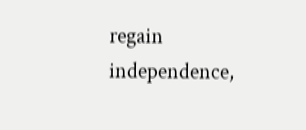regain independence,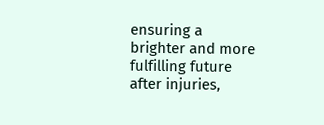ensuring a brighter and more fulfilling future after injuries,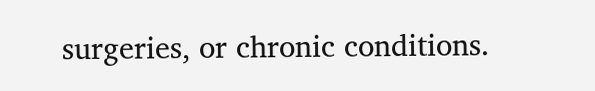surgeries, or chronic conditions.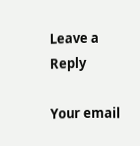Leave a Reply

Your email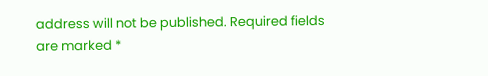address will not be published. Required fields are marked *